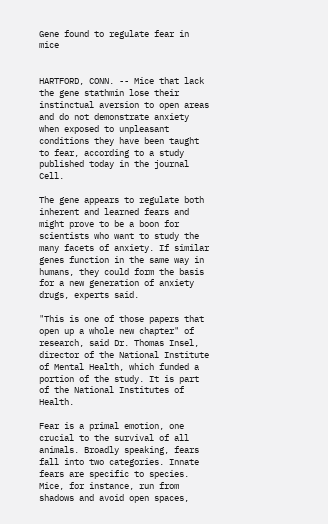Gene found to regulate fear in mice


HARTFORD, CONN. -- Mice that lack the gene stathmin lose their instinctual aversion to open areas and do not demonstrate anxiety when exposed to unpleasant conditions they have been taught to fear, according to a study published today in the journal Cell.

The gene appears to regulate both inherent and learned fears and might prove to be a boon for scientists who want to study the many facets of anxiety. If similar genes function in the same way in humans, they could form the basis for a new generation of anxiety drugs, experts said.

"This is one of those papers that open up a whole new chapter" of research, said Dr. Thomas Insel, director of the National Institute of Mental Health, which funded a portion of the study. It is part of the National Institutes of Health.

Fear is a primal emotion, one crucial to the survival of all animals. Broadly speaking, fears fall into two categories. Innate fears are specific to species. Mice, for instance, run from shadows and avoid open spaces,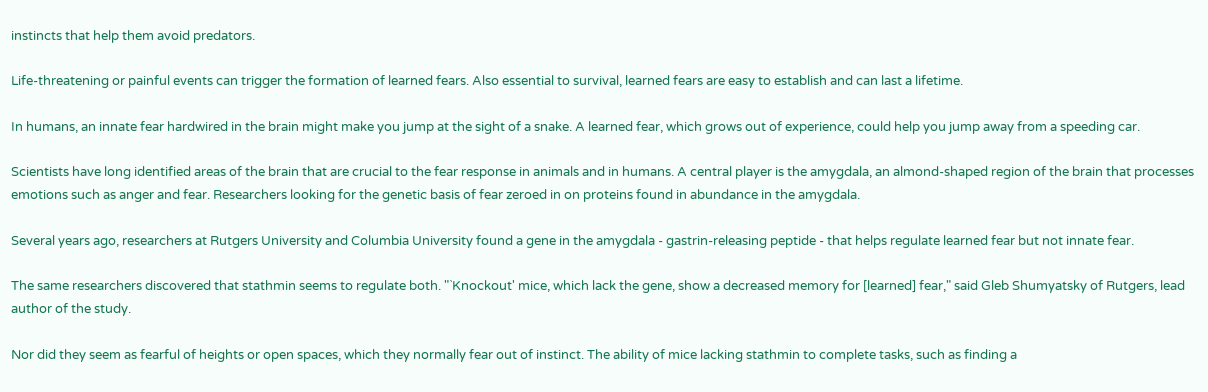instincts that help them avoid predators.

Life-threatening or painful events can trigger the formation of learned fears. Also essential to survival, learned fears are easy to establish and can last a lifetime.

In humans, an innate fear hardwired in the brain might make you jump at the sight of a snake. A learned fear, which grows out of experience, could help you jump away from a speeding car.

Scientists have long identified areas of the brain that are crucial to the fear response in animals and in humans. A central player is the amygdala, an almond-shaped region of the brain that processes emotions such as anger and fear. Researchers looking for the genetic basis of fear zeroed in on proteins found in abundance in the amygdala.

Several years ago, researchers at Rutgers University and Columbia University found a gene in the amygdala - gastrin-releasing peptide - that helps regulate learned fear but not innate fear.

The same researchers discovered that stathmin seems to regulate both. "`Knockout' mice, which lack the gene, show a decreased memory for [learned] fear," said Gleb Shumyatsky of Rutgers, lead author of the study.

Nor did they seem as fearful of heights or open spaces, which they normally fear out of instinct. The ability of mice lacking stathmin to complete tasks, such as finding a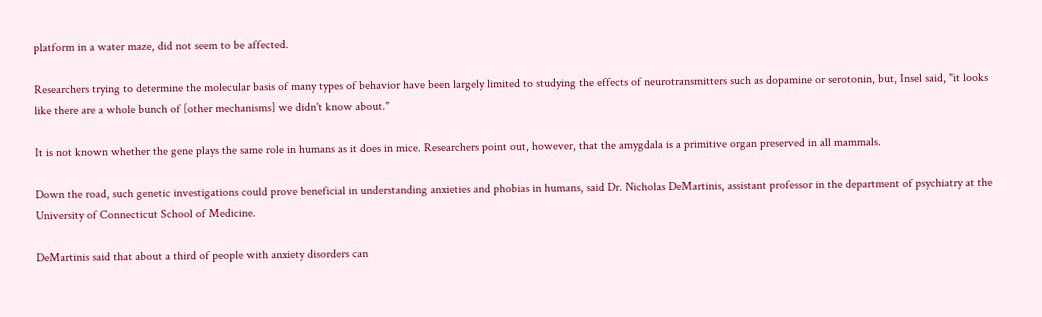platform in a water maze, did not seem to be affected.

Researchers trying to determine the molecular basis of many types of behavior have been largely limited to studying the effects of neurotransmitters such as dopamine or serotonin, but, Insel said, "it looks like there are a whole bunch of [other mechanisms] we didn't know about."

It is not known whether the gene plays the same role in humans as it does in mice. Researchers point out, however, that the amygdala is a primitive organ preserved in all mammals.

Down the road, such genetic investigations could prove beneficial in understanding anxieties and phobias in humans, said Dr. Nicholas DeMartinis, assistant professor in the department of psychiatry at the University of Connecticut School of Medicine.

DeMartinis said that about a third of people with anxiety disorders can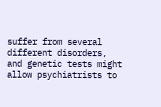suffer from several different disorders, and genetic tests might allow psychiatrists to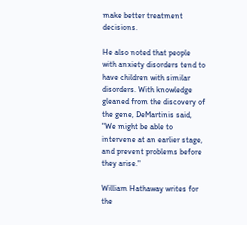make better treatment decisions.

He also noted that people with anxiety disorders tend to have children with similar disorders. With knowledge gleaned from the discovery of the gene, DeMartinis said, "We might be able to intervene at an earlier stage, and prevent problems before they arise."

William Hathaway writes for the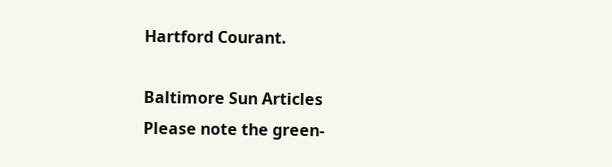Hartford Courant.

Baltimore Sun Articles
Please note the green-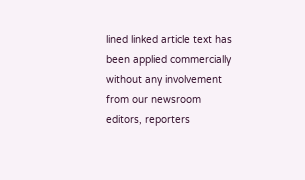lined linked article text has been applied commercially without any involvement from our newsroom editors, reporters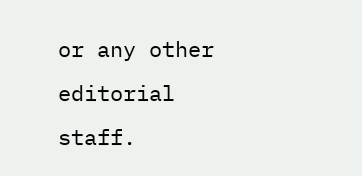or any other editorial staff.